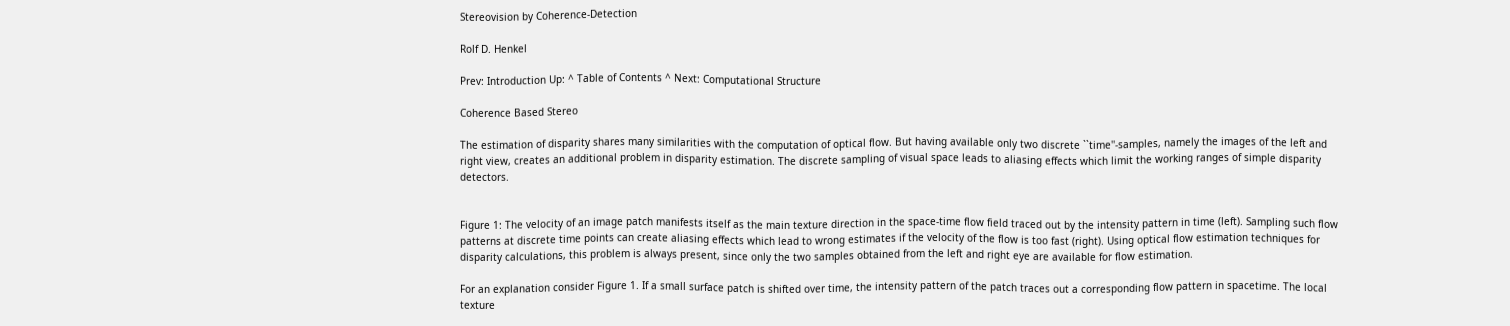Stereovision by Coherence-Detection

Rolf D. Henkel

Prev: Introduction Up: ^ Table of Contents ^ Next: Computational Structure

Coherence Based Stereo

The estimation of disparity shares many similarities with the computation of optical flow. But having available only two discrete ``time''-samples, namely the images of the left and right view, creates an additional problem in disparity estimation. The discrete sampling of visual space leads to aliasing effects which limit the working ranges of simple disparity detectors.


Figure 1: The velocity of an image patch manifests itself as the main texture direction in the space-time flow field traced out by the intensity pattern in time (left). Sampling such flow patterns at discrete time points can create aliasing effects which lead to wrong estimates if the velocity of the flow is too fast (right). Using optical flow estimation techniques for disparity calculations, this problem is always present, since only the two samples obtained from the left and right eye are available for flow estimation.

For an explanation consider Figure 1. If a small surface patch is shifted over time, the intensity pattern of the patch traces out a corresponding flow pattern in spacetime. The local texture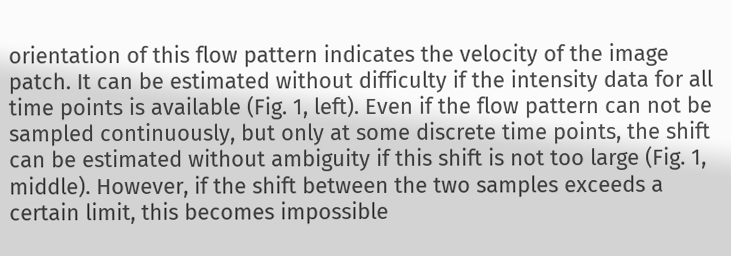orientation of this flow pattern indicates the velocity of the image patch. It can be estimated without difficulty if the intensity data for all time points is available (Fig. 1, left). Even if the flow pattern can not be sampled continuously, but only at some discrete time points, the shift can be estimated without ambiguity if this shift is not too large (Fig. 1, middle). However, if the shift between the two samples exceeds a certain limit, this becomes impossible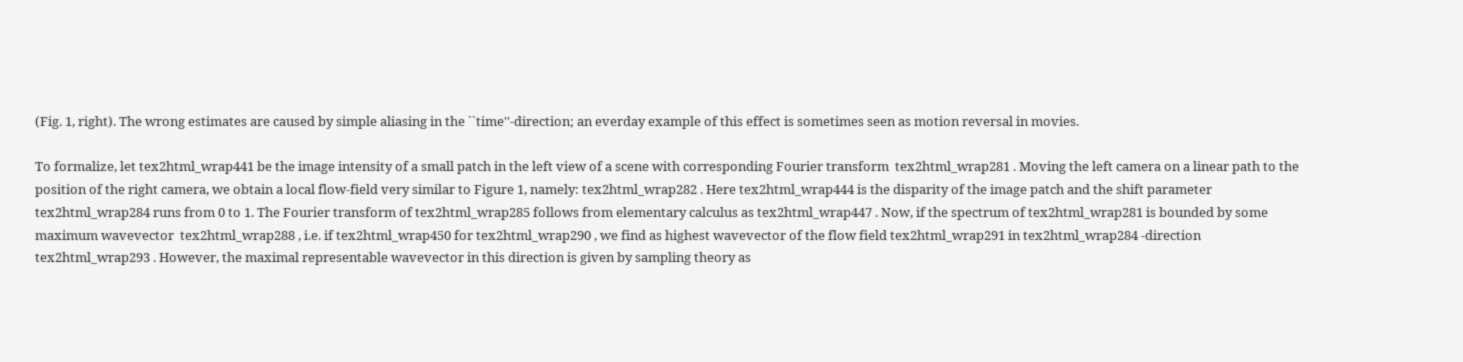(Fig. 1, right). The wrong estimates are caused by simple aliasing in the ``time''-direction; an everday example of this effect is sometimes seen as motion reversal in movies.

To formalize, let tex2html_wrap441 be the image intensity of a small patch in the left view of a scene with corresponding Fourier transform  tex2html_wrap281 . Moving the left camera on a linear path to the position of the right camera, we obtain a local flow-field very similar to Figure 1, namely: tex2html_wrap282 . Here tex2html_wrap444 is the disparity of the image patch and the shift parameter tex2html_wrap284 runs from 0 to 1. The Fourier transform of tex2html_wrap285 follows from elementary calculus as tex2html_wrap447 . Now, if the spectrum of tex2html_wrap281 is bounded by some maximum wavevector  tex2html_wrap288 , i.e. if tex2html_wrap450 for tex2html_wrap290 , we find as highest wavevector of the flow field tex2html_wrap291 in tex2html_wrap284 -direction tex2html_wrap293 . However, the maximal representable wavevector in this direction is given by sampling theory as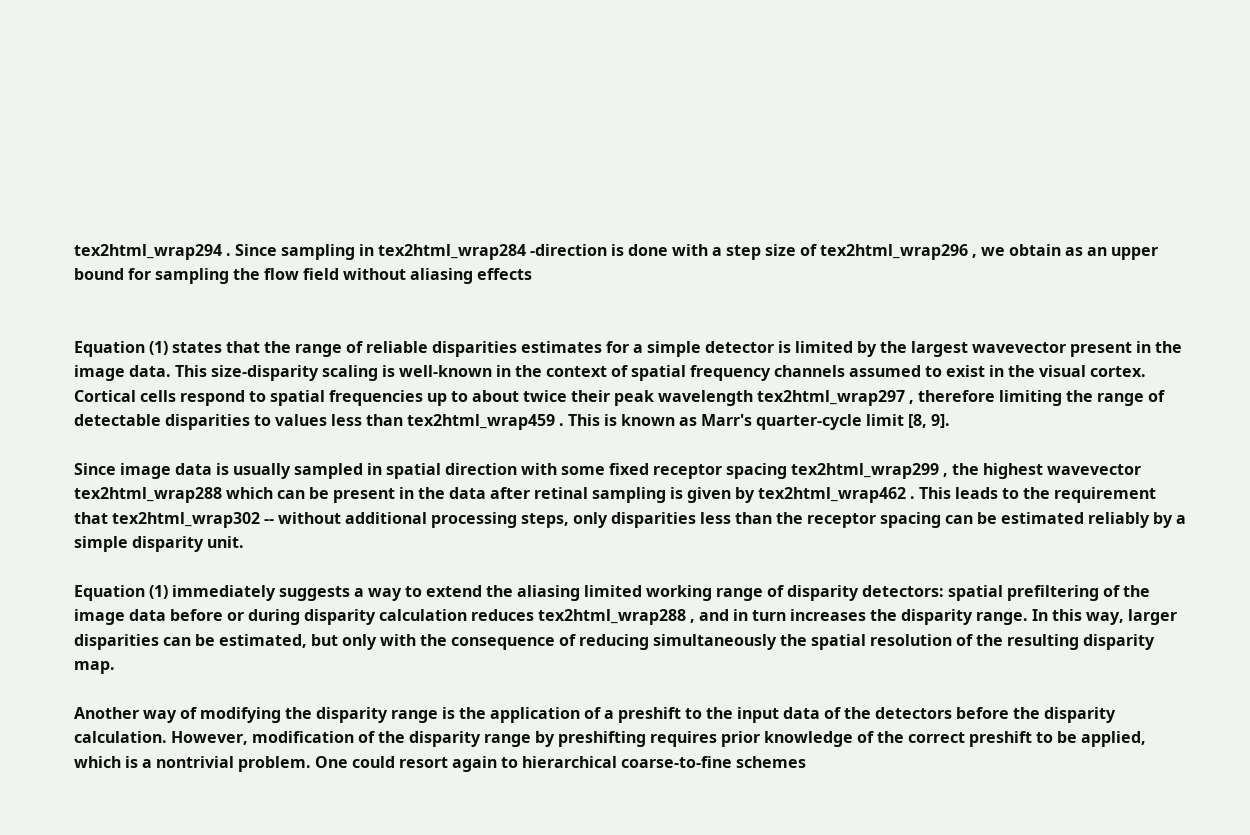tex2html_wrap294 . Since sampling in tex2html_wrap284 -direction is done with a step size of tex2html_wrap296 , we obtain as an upper bound for sampling the flow field without aliasing effects


Equation (1) states that the range of reliable disparities estimates for a simple detector is limited by the largest wavevector present in the image data. This size-disparity scaling is well-known in the context of spatial frequency channels assumed to exist in the visual cortex. Cortical cells respond to spatial frequencies up to about twice their peak wavelength tex2html_wrap297 , therefore limiting the range of detectable disparities to values less than tex2html_wrap459 . This is known as Marr's quarter-cycle limit [8, 9].

Since image data is usually sampled in spatial direction with some fixed receptor spacing tex2html_wrap299 , the highest wavevector tex2html_wrap288 which can be present in the data after retinal sampling is given by tex2html_wrap462 . This leads to the requirement that tex2html_wrap302 -- without additional processing steps, only disparities less than the receptor spacing can be estimated reliably by a simple disparity unit.

Equation (1) immediately suggests a way to extend the aliasing limited working range of disparity detectors: spatial prefiltering of the image data before or during disparity calculation reduces tex2html_wrap288 , and in turn increases the disparity range. In this way, larger disparities can be estimated, but only with the consequence of reducing simultaneously the spatial resolution of the resulting disparity map.

Another way of modifying the disparity range is the application of a preshift to the input data of the detectors before the disparity calculation. However, modification of the disparity range by preshifting requires prior knowledge of the correct preshift to be applied, which is a nontrivial problem. One could resort again to hierarchical coarse-to-fine schemes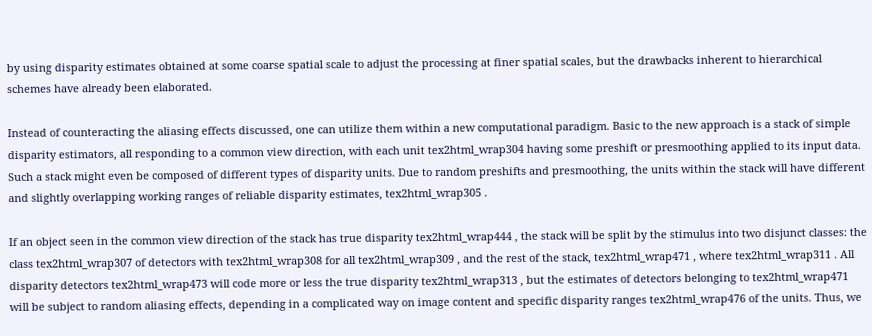by using disparity estimates obtained at some coarse spatial scale to adjust the processing at finer spatial scales, but the drawbacks inherent to hierarchical schemes have already been elaborated.

Instead of counteracting the aliasing effects discussed, one can utilize them within a new computational paradigm. Basic to the new approach is a stack of simple disparity estimators, all responding to a common view direction, with each unit tex2html_wrap304 having some preshift or presmoothing applied to its input data. Such a stack might even be composed of different types of disparity units. Due to random preshifts and presmoothing, the units within the stack will have different and slightly overlapping working ranges of reliable disparity estimates, tex2html_wrap305 .

If an object seen in the common view direction of the stack has true disparity tex2html_wrap444 , the stack will be split by the stimulus into two disjunct classes: the class tex2html_wrap307 of detectors with tex2html_wrap308 for all tex2html_wrap309 , and the rest of the stack, tex2html_wrap471 , where tex2html_wrap311 . All disparity detectors tex2html_wrap473 will code more or less the true disparity tex2html_wrap313 , but the estimates of detectors belonging to tex2html_wrap471 will be subject to random aliasing effects, depending in a complicated way on image content and specific disparity ranges tex2html_wrap476 of the units. Thus, we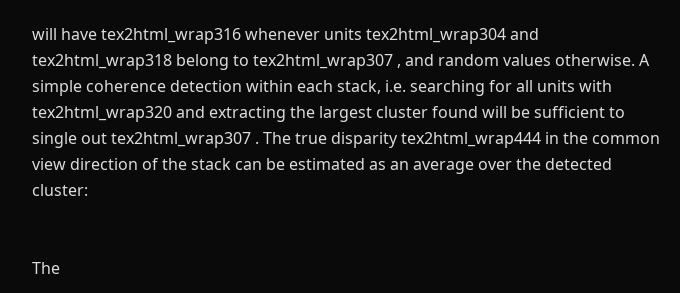will have tex2html_wrap316 whenever units tex2html_wrap304 and tex2html_wrap318 belong to tex2html_wrap307 , and random values otherwise. A simple coherence detection within each stack, i.e. searching for all units with tex2html_wrap320 and extracting the largest cluster found will be sufficient to single out tex2html_wrap307 . The true disparity tex2html_wrap444 in the common view direction of the stack can be estimated as an average over the detected cluster:


The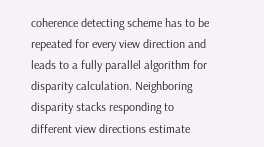coherence detecting scheme has to be repeated for every view direction and leads to a fully parallel algorithm for disparity calculation. Neighboring disparity stacks responding to different view directions estimate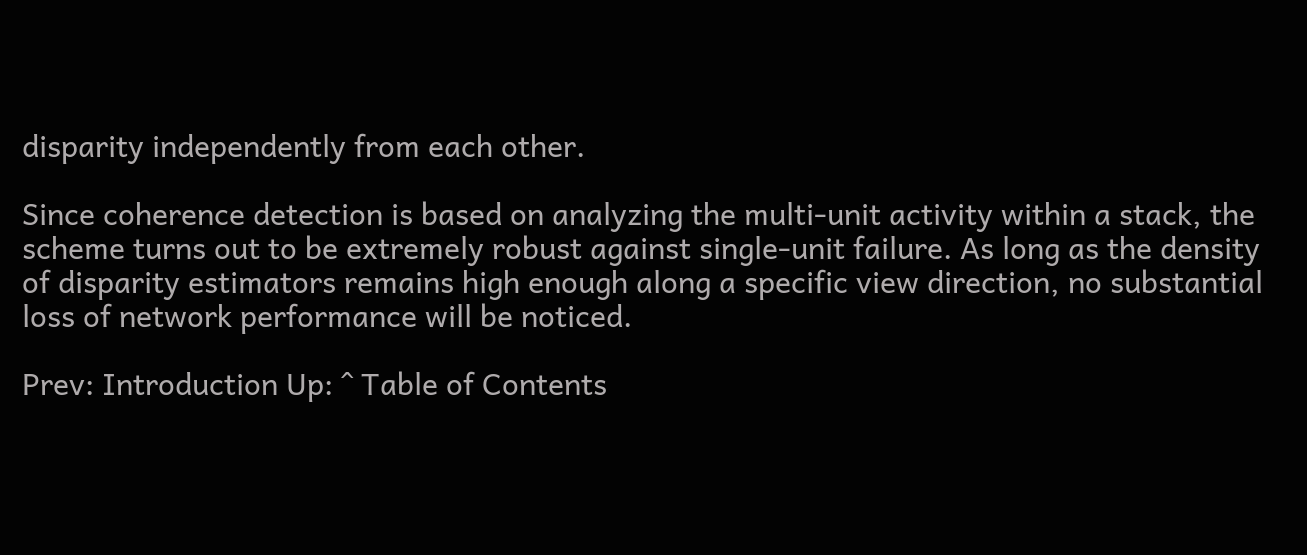disparity independently from each other.

Since coherence detection is based on analyzing the multi-unit activity within a stack, the scheme turns out to be extremely robust against single-unit failure. As long as the density of disparity estimators remains high enough along a specific view direction, no substantial loss of network performance will be noticed.

Prev: Introduction Up: ^ Table of Contents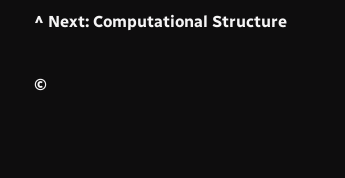^ Next: Computational Structure

©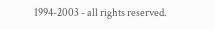1994-2003 - all rights reserved.